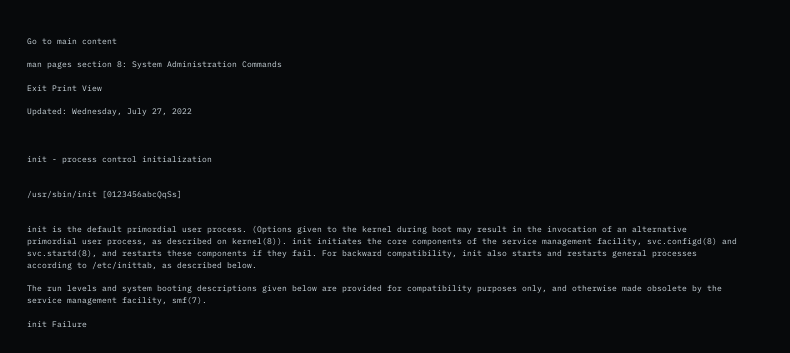Go to main content

man pages section 8: System Administration Commands

Exit Print View

Updated: Wednesday, July 27, 2022



init - process control initialization


/usr/sbin/init [0123456abcQqSs]


init is the default primordial user process. (Options given to the kernel during boot may result in the invocation of an alternative primordial user process, as described on kernel(8)). init initiates the core components of the service management facility, svc.configd(8) and svc.startd(8), and restarts these components if they fail. For backward compatibility, init also starts and restarts general processes according to /etc/inittab, as described below.

The run levels and system booting descriptions given below are provided for compatibility purposes only, and otherwise made obsolete by the service management facility, smf(7).

init Failure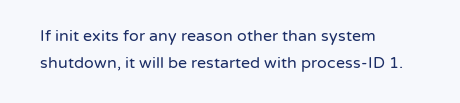If init exits for any reason other than system shutdown, it will be restarted with process-ID 1.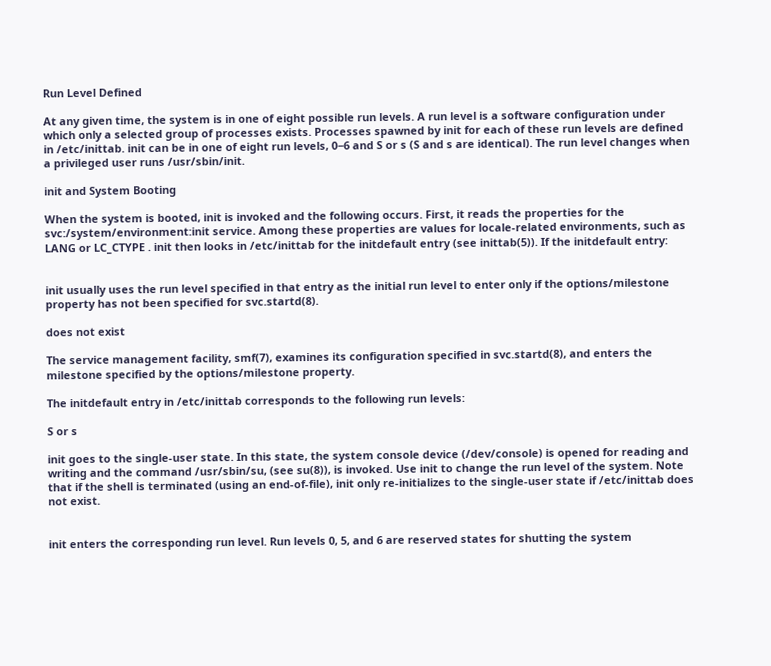Run Level Defined

At any given time, the system is in one of eight possible run levels. A run level is a software configuration under which only a selected group of processes exists. Processes spawned by init for each of these run levels are defined in /etc/inittab. init can be in one of eight run levels, 0−6 and S or s (S and s are identical). The run level changes when a privileged user runs /usr/sbin/init.

init and System Booting

When the system is booted, init is invoked and the following occurs. First, it reads the properties for the svc:/system/environment:init service. Among these properties are values for locale-related environments, such as LANG or LC_CTYPE . init then looks in /etc/inittab for the initdefault entry (see inittab(5)). If the initdefault entry:


init usually uses the run level specified in that entry as the initial run level to enter only if the options/milestone property has not been specified for svc.startd(8).

does not exist

The service management facility, smf(7), examines its configuration specified in svc.startd(8), and enters the milestone specified by the options/milestone property.

The initdefault entry in /etc/inittab corresponds to the following run levels:

S or s

init goes to the single-user state. In this state, the system console device (/dev/console) is opened for reading and writing and the command /usr/sbin/su, (see su(8)), is invoked. Use init to change the run level of the system. Note that if the shell is terminated (using an end-of-file), init only re-initializes to the single-user state if /etc/inittab does not exist.


init enters the corresponding run level. Run levels 0, 5, and 6 are reserved states for shutting the system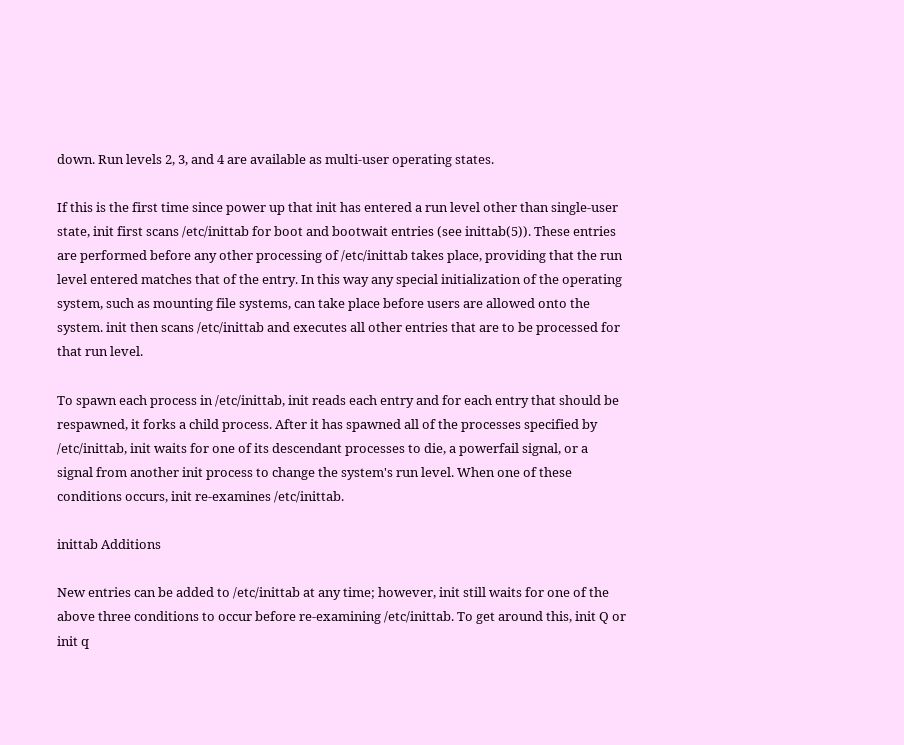down. Run levels 2, 3, and 4 are available as multi-user operating states.

If this is the first time since power up that init has entered a run level other than single-user state, init first scans /etc/inittab for boot and bootwait entries (see inittab(5)). These entries are performed before any other processing of /etc/inittab takes place, providing that the run level entered matches that of the entry. In this way any special initialization of the operating system, such as mounting file systems, can take place before users are allowed onto the system. init then scans /etc/inittab and executes all other entries that are to be processed for that run level.

To spawn each process in /etc/inittab, init reads each entry and for each entry that should be respawned, it forks a child process. After it has spawned all of the processes specified by /etc/inittab, init waits for one of its descendant processes to die, a powerfail signal, or a signal from another init process to change the system's run level. When one of these conditions occurs, init re-examines /etc/inittab.

inittab Additions

New entries can be added to /etc/inittab at any time; however, init still waits for one of the above three conditions to occur before re-examining /etc/inittab. To get around this, init Q or init q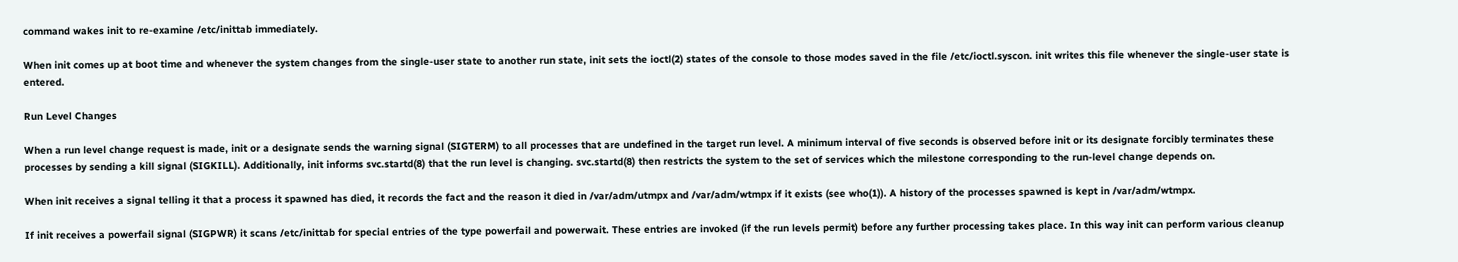command wakes init to re-examine /etc/inittab immediately.

When init comes up at boot time and whenever the system changes from the single-user state to another run state, init sets the ioctl(2) states of the console to those modes saved in the file /etc/ioctl.syscon. init writes this file whenever the single-user state is entered.

Run Level Changes

When a run level change request is made, init or a designate sends the warning signal (SIGTERM) to all processes that are undefined in the target run level. A minimum interval of five seconds is observed before init or its designate forcibly terminates these processes by sending a kill signal (SIGKILL). Additionally, init informs svc.startd(8) that the run level is changing. svc.startd(8) then restricts the system to the set of services which the milestone corresponding to the run-level change depends on.

When init receives a signal telling it that a process it spawned has died, it records the fact and the reason it died in /var/adm/utmpx and /var/adm/wtmpx if it exists (see who(1)). A history of the processes spawned is kept in /var/adm/wtmpx.

If init receives a powerfail signal (SIGPWR) it scans /etc/inittab for special entries of the type powerfail and powerwait. These entries are invoked (if the run levels permit) before any further processing takes place. In this way init can perform various cleanup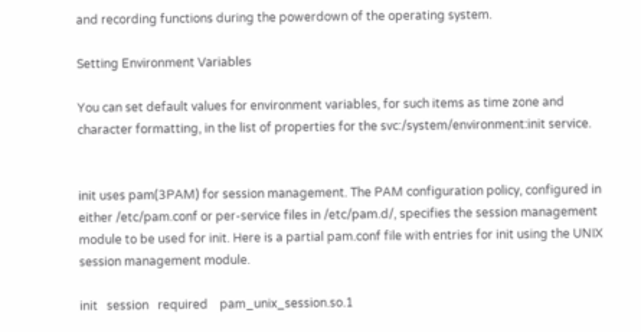and recording functions during the powerdown of the operating system.

Setting Environment Variables

You can set default values for environment variables, for such items as time zone and character formatting, in the list of properties for the svc:/system/environment:init service.


init uses pam(3PAM) for session management. The PAM configuration policy, configured in either /etc/pam.conf or per-service files in /etc/pam.d/, specifies the session management module to be used for init. Here is a partial pam.conf file with entries for init using the UNIX session management module.

init   session   required    pam_unix_session.so.1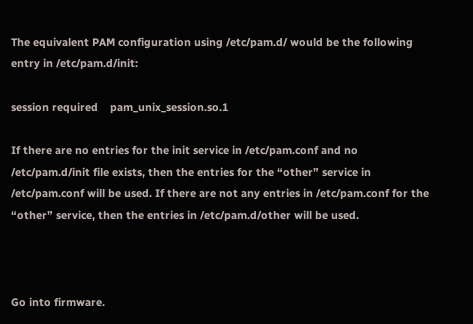The equivalent PAM configuration using /etc/pam.d/ would be the following entry in /etc/pam.d/init:

session required    pam_unix_session.so.1

If there are no entries for the init service in /etc/pam.conf and no /etc/pam.d/init file exists, then the entries for the “other” service in /etc/pam.conf will be used. If there are not any entries in /etc/pam.conf for the “other” service, then the entries in /etc/pam.d/other will be used.



Go into firmware.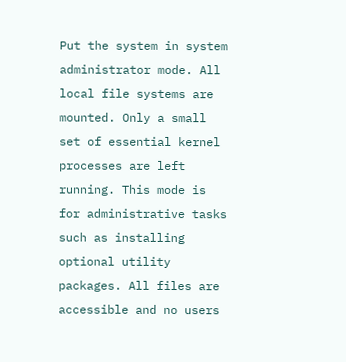Put the system in system administrator mode. All local file systems are mounted. Only a small set of essential kernel processes are left running. This mode is for administrative tasks such as installing optional utility packages. All files are accessible and no users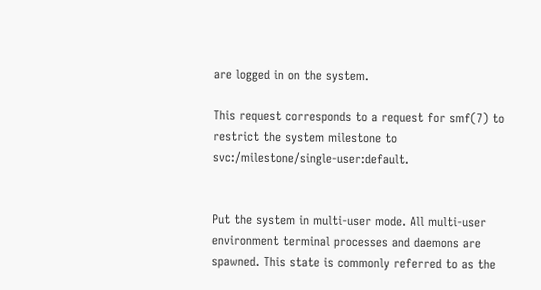are logged in on the system.

This request corresponds to a request for smf(7) to restrict the system milestone to svc:/milestone/single-user:default.


Put the system in multi-user mode. All multi-user environment terminal processes and daemons are spawned. This state is commonly referred to as the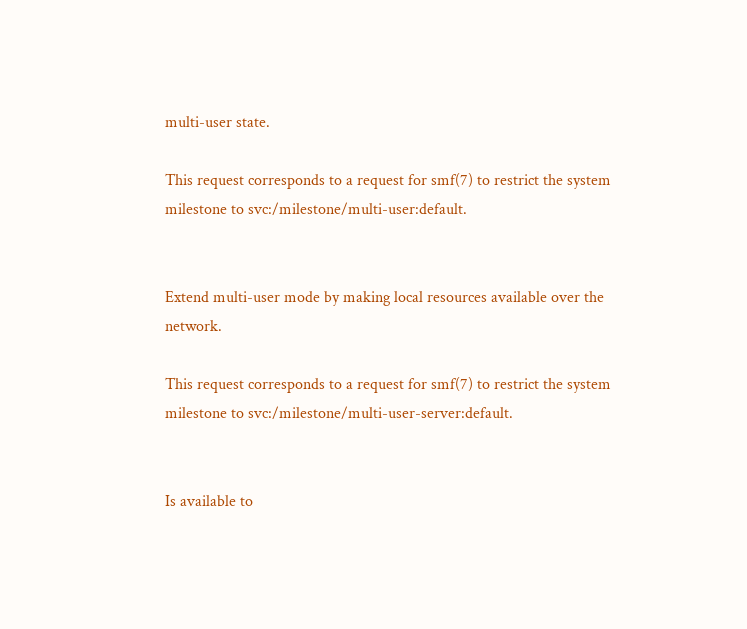multi-user state.

This request corresponds to a request for smf(7) to restrict the system milestone to svc:/milestone/multi-user:default.


Extend multi-user mode by making local resources available over the network.

This request corresponds to a request for smf(7) to restrict the system milestone to svc:/milestone/multi-user-server:default.


Is available to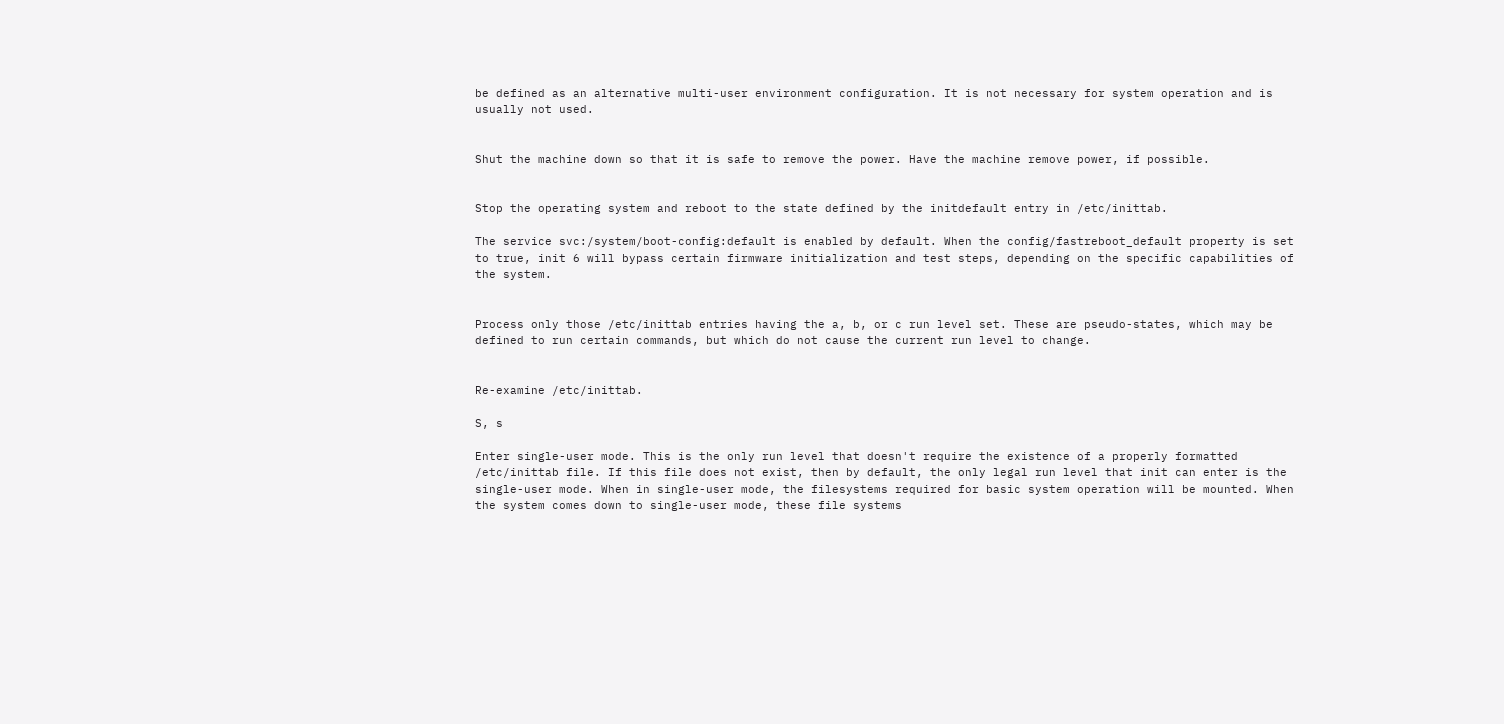be defined as an alternative multi-user environment configuration. It is not necessary for system operation and is usually not used.


Shut the machine down so that it is safe to remove the power. Have the machine remove power, if possible.


Stop the operating system and reboot to the state defined by the initdefault entry in /etc/inittab.

The service svc:/system/boot-config:default is enabled by default. When the config/fastreboot_default property is set to true, init 6 will bypass certain firmware initialization and test steps, depending on the specific capabilities of the system.


Process only those /etc/inittab entries having the a, b, or c run level set. These are pseudo-states, which may be defined to run certain commands, but which do not cause the current run level to change.


Re-examine /etc/inittab.

S, s

Enter single-user mode. This is the only run level that doesn't require the existence of a properly formatted /etc/inittab file. If this file does not exist, then by default, the only legal run level that init can enter is the single-user mode. When in single-user mode, the filesystems required for basic system operation will be mounted. When the system comes down to single-user mode, these file systems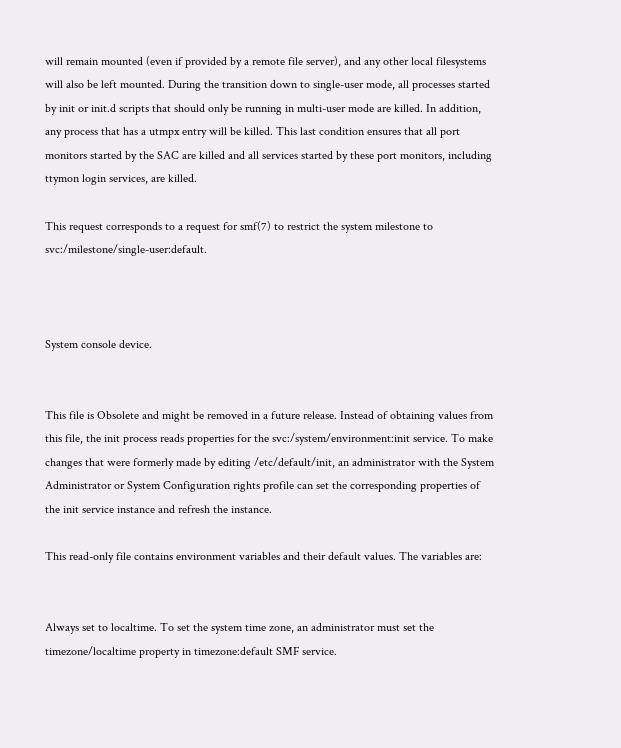will remain mounted (even if provided by a remote file server), and any other local filesystems will also be left mounted. During the transition down to single-user mode, all processes started by init or init.d scripts that should only be running in multi-user mode are killed. In addition, any process that has a utmpx entry will be killed. This last condition ensures that all port monitors started by the SAC are killed and all services started by these port monitors, including ttymon login services, are killed.

This request corresponds to a request for smf(7) to restrict the system milestone to svc:/milestone/single-user:default.



System console device.


This file is Obsolete and might be removed in a future release. Instead of obtaining values from this file, the init process reads properties for the svc:/system/environment:init service. To make changes that were formerly made by editing /etc/default/init, an administrator with the System Administrator or System Configuration rights profile can set the corresponding properties of the init service instance and refresh the instance.

This read-only file contains environment variables and their default values. The variables are:


Always set to localtime. To set the system time zone, an administrator must set the timezone/localtime property in timezone:default SMF service.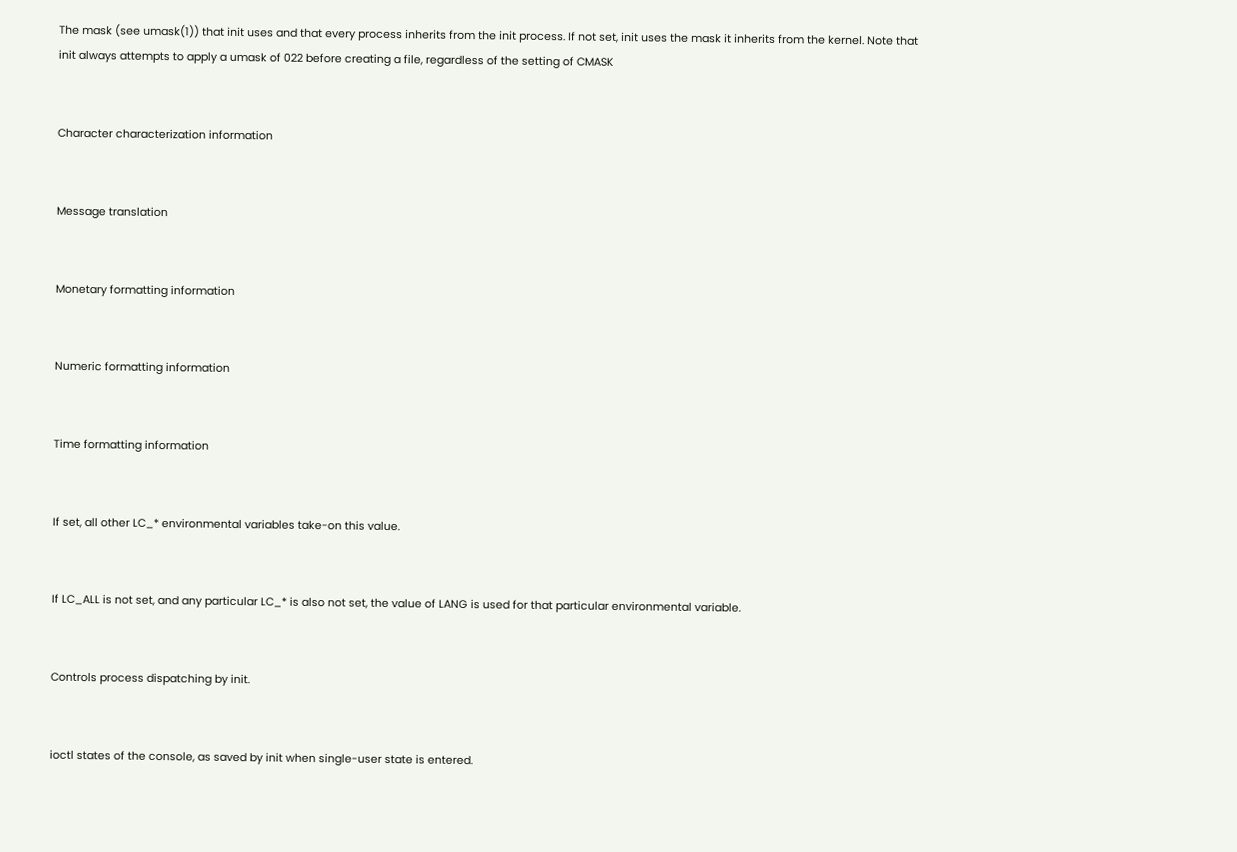The mask (see umask(1)) that init uses and that every process inherits from the init process. If not set, init uses the mask it inherits from the kernel. Note that init always attempts to apply a umask of 022 before creating a file, regardless of the setting of CMASK


Character characterization information


Message translation


Monetary formatting information


Numeric formatting information


Time formatting information


If set, all other LC_* environmental variables take-on this value.


If LC_ALL is not set, and any particular LC_* is also not set, the value of LANG is used for that particular environmental variable.


Controls process dispatching by init.


ioctl states of the console, as saved by init when single-user state is entered.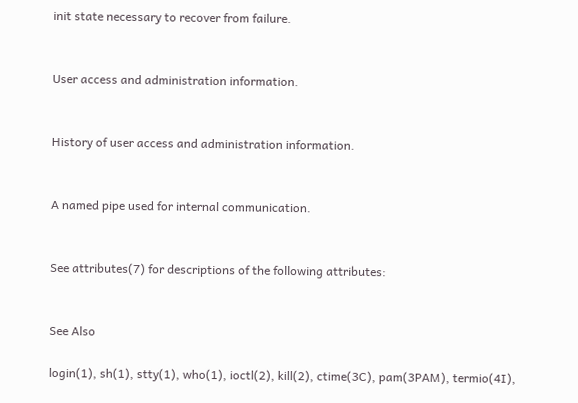init state necessary to recover from failure.


User access and administration information.


History of user access and administration information.


A named pipe used for internal communication.


See attributes(7) for descriptions of the following attributes:


See Also

login(1), sh(1), stty(1), who(1), ioctl(2), kill(2), ctime(3C), pam(3PAM), termio(4I),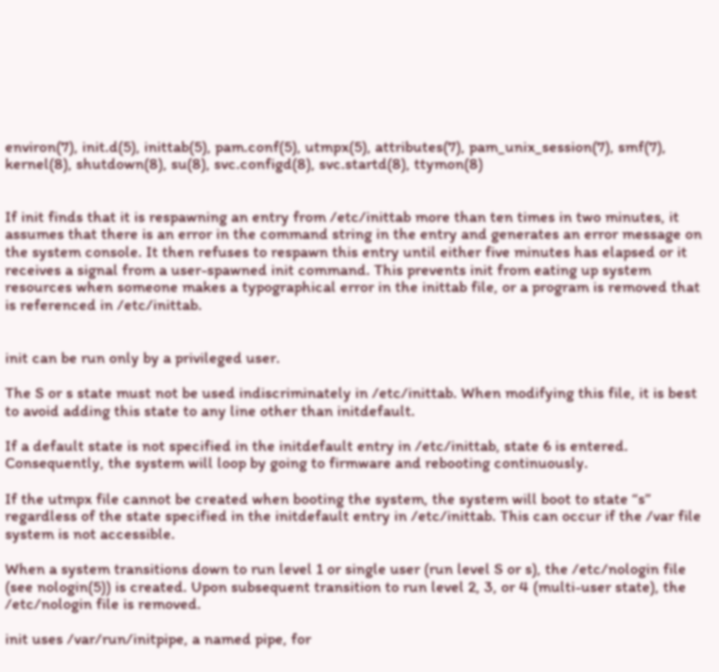environ(7), init.d(5), inittab(5), pam.conf(5), utmpx(5), attributes(7), pam_unix_session(7), smf(7), kernel(8), shutdown(8), su(8), svc.configd(8), svc.startd(8), ttymon(8)


If init finds that it is respawning an entry from /etc/inittab more than ten times in two minutes, it assumes that there is an error in the command string in the entry and generates an error message on the system console. It then refuses to respawn this entry until either five minutes has elapsed or it receives a signal from a user-spawned init command. This prevents init from eating up system resources when someone makes a typographical error in the inittab file, or a program is removed that is referenced in /etc/inittab.


init can be run only by a privileged user.

The S or s state must not be used indiscriminately in /etc/inittab. When modifying this file, it is best to avoid adding this state to any line other than initdefault.

If a default state is not specified in the initdefault entry in /etc/inittab, state 6 is entered. Consequently, the system will loop by going to firmware and rebooting continuously.

If the utmpx file cannot be created when booting the system, the system will boot to state “s” regardless of the state specified in the initdefault entry in /etc/inittab. This can occur if the /var file system is not accessible.

When a system transitions down to run level 1 or single user (run level S or s), the /etc/nologin file (see nologin(5)) is created. Upon subsequent transition to run level 2, 3, or 4 (multi-user state), the /etc/nologin file is removed.

init uses /var/run/initpipe, a named pipe, for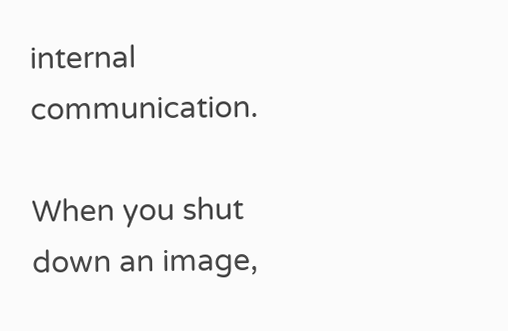internal communication.

When you shut down an image,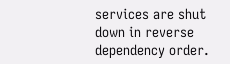services are shut down in reverse dependency order.